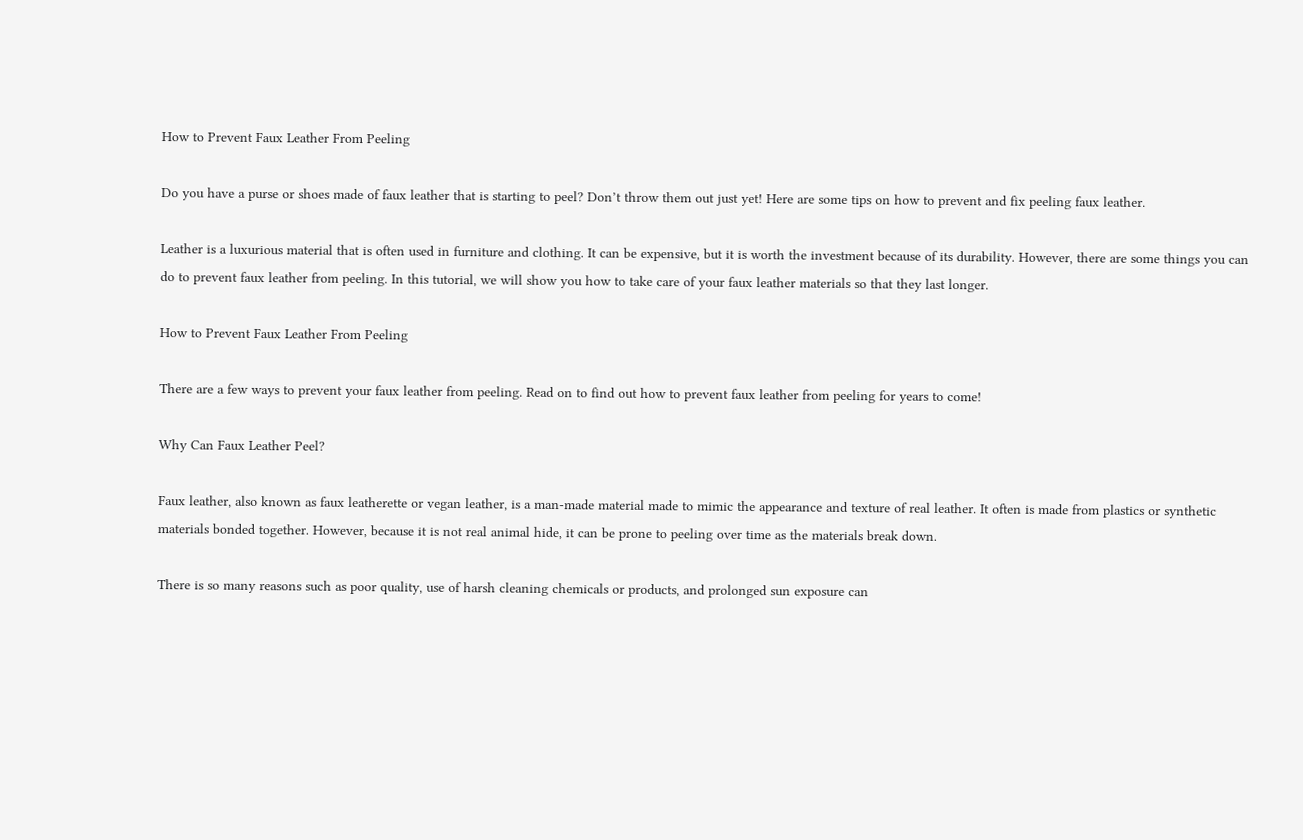How to Prevent Faux Leather From Peeling

Do you have a purse or shoes made of faux leather that is starting to peel? Don’t throw them out just yet! Here are some tips on how to prevent and fix peeling faux leather.

Leather is a luxurious material that is often used in furniture and clothing. It can be expensive, but it is worth the investment because of its durability. However, there are some things you can do to prevent faux leather from peeling. In this tutorial, we will show you how to take care of your faux leather materials so that they last longer.

How to Prevent Faux Leather From Peeling

There are a few ways to prevent your faux leather from peeling. Read on to find out how to prevent faux leather from peeling for years to come!

Why Can Faux Leather Peel?

Faux leather, also known as faux leatherette or vegan leather, is a man-made material made to mimic the appearance and texture of real leather. It often is made from plastics or synthetic materials bonded together. However, because it is not real animal hide, it can be prone to peeling over time as the materials break down.

There is so many reasons such as poor quality, use of harsh cleaning chemicals or products, and prolonged sun exposure can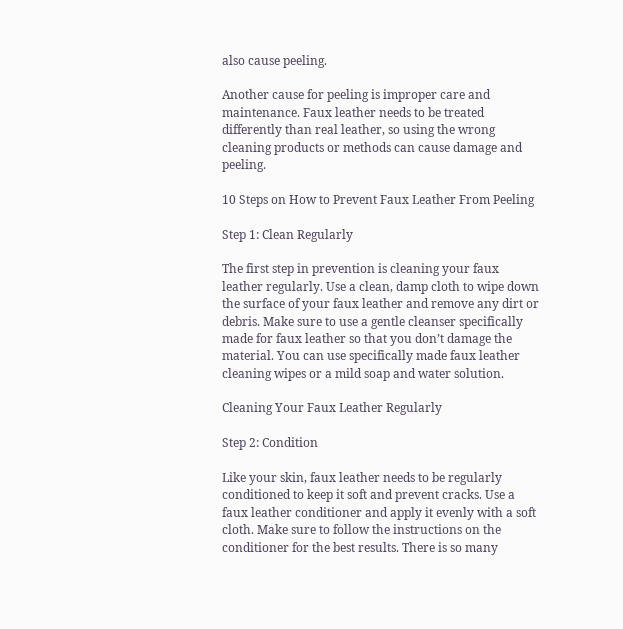also cause peeling.

Another cause for peeling is improper care and maintenance. Faux leather needs to be treated differently than real leather, so using the wrong cleaning products or methods can cause damage and peeling.

10 Steps on How to Prevent Faux Leather From Peeling

Step 1: Clean Regularly

The first step in prevention is cleaning your faux leather regularly. Use a clean, damp cloth to wipe down the surface of your faux leather and remove any dirt or debris. Make sure to use a gentle cleanser specifically made for faux leather so that you don’t damage the material. You can use specifically made faux leather cleaning wipes or a mild soap and water solution.

Cleaning Your Faux Leather Regularly

Step 2: Condition

Like your skin, faux leather needs to be regularly conditioned to keep it soft and prevent cracks. Use a faux leather conditioner and apply it evenly with a soft cloth. Make sure to follow the instructions on the conditioner for the best results. There is so many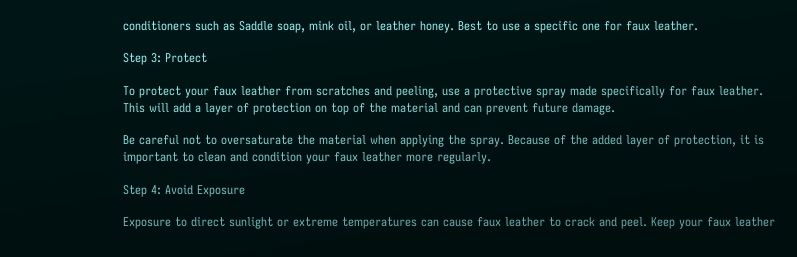conditioners such as Saddle soap, mink oil, or leather honey. Best to use a specific one for faux leather.

Step 3: Protect

To protect your faux leather from scratches and peeling, use a protective spray made specifically for faux leather. This will add a layer of protection on top of the material and can prevent future damage.

Be careful not to oversaturate the material when applying the spray. Because of the added layer of protection, it is important to clean and condition your faux leather more regularly.

Step 4: Avoid Exposure

Exposure to direct sunlight or extreme temperatures can cause faux leather to crack and peel. Keep your faux leather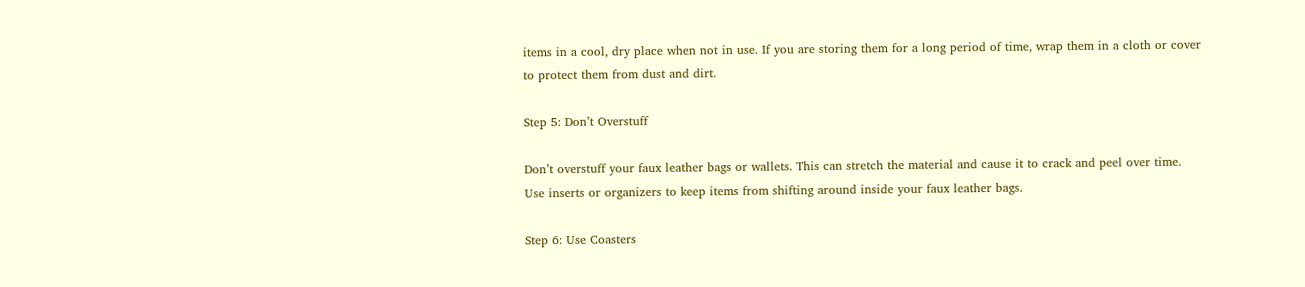items in a cool, dry place when not in use. If you are storing them for a long period of time, wrap them in a cloth or cover to protect them from dust and dirt.

Step 5: Don’t Overstuff

Don’t overstuff your faux leather bags or wallets. This can stretch the material and cause it to crack and peel over time. Use inserts or organizers to keep items from shifting around inside your faux leather bags.

Step 6: Use Coasters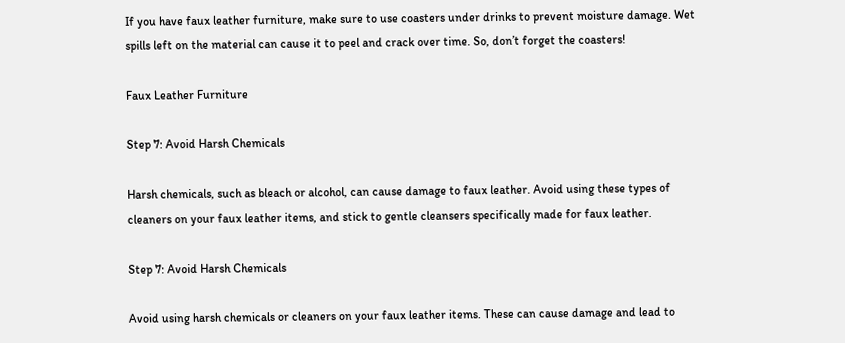If you have faux leather furniture, make sure to use coasters under drinks to prevent moisture damage. Wet spills left on the material can cause it to peel and crack over time. So, don’t forget the coasters!

Faux Leather Furniture

Step 7: Avoid Harsh Chemicals

Harsh chemicals, such as bleach or alcohol, can cause damage to faux leather. Avoid using these types of cleaners on your faux leather items, and stick to gentle cleansers specifically made for faux leather.

Step 7: Avoid Harsh Chemicals

Avoid using harsh chemicals or cleaners on your faux leather items. These can cause damage and lead to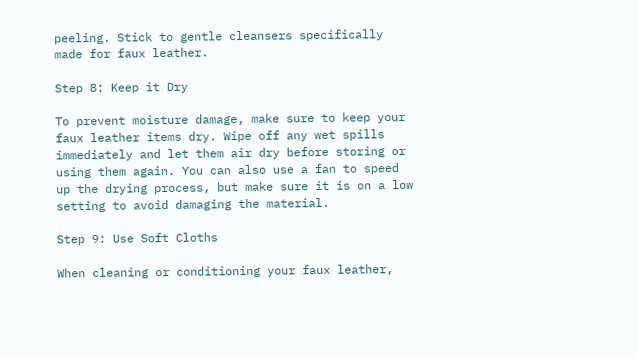peeling. Stick to gentle cleansers specifically made for faux leather.

Step 8: Keep it Dry

To prevent moisture damage, make sure to keep your faux leather items dry. Wipe off any wet spills immediately and let them air dry before storing or using them again. You can also use a fan to speed up the drying process, but make sure it is on a low setting to avoid damaging the material.

Step 9: Use Soft Cloths

When cleaning or conditioning your faux leather,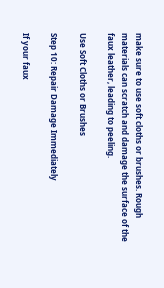make sure to use soft cloths or brushes. Rough materials can scratch and damage the surface of the faux leather, leading to peeling.

Use Soft Cloths or Brushes

Step 10: Repair Damage Immediately

If your faux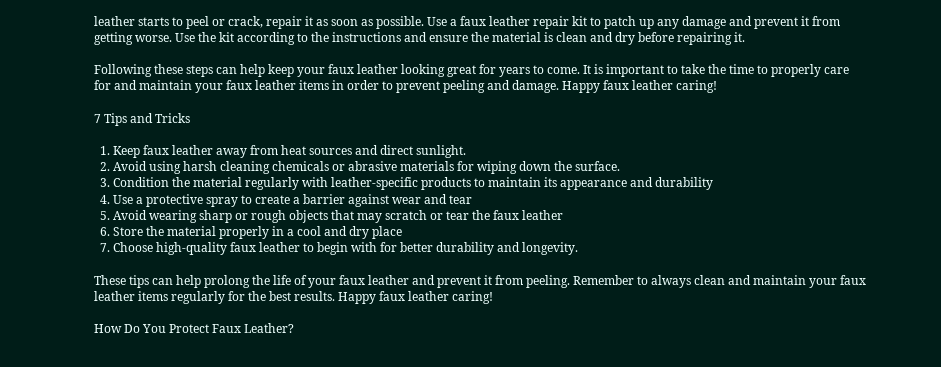leather starts to peel or crack, repair it as soon as possible. Use a faux leather repair kit to patch up any damage and prevent it from getting worse. Use the kit according to the instructions and ensure the material is clean and dry before repairing it.

Following these steps can help keep your faux leather looking great for years to come. It is important to take the time to properly care for and maintain your faux leather items in order to prevent peeling and damage. Happy faux leather caring!

7 Tips and Tricks

  1. Keep faux leather away from heat sources and direct sunlight.
  2. Avoid using harsh cleaning chemicals or abrasive materials for wiping down the surface.
  3. Condition the material regularly with leather-specific products to maintain its appearance and durability
  4. Use a protective spray to create a barrier against wear and tear
  5. Avoid wearing sharp or rough objects that may scratch or tear the faux leather
  6. Store the material properly in a cool and dry place
  7. Choose high-quality faux leather to begin with for better durability and longevity.

These tips can help prolong the life of your faux leather and prevent it from peeling. Remember to always clean and maintain your faux leather items regularly for the best results. Happy faux leather caring!

How Do You Protect Faux Leather?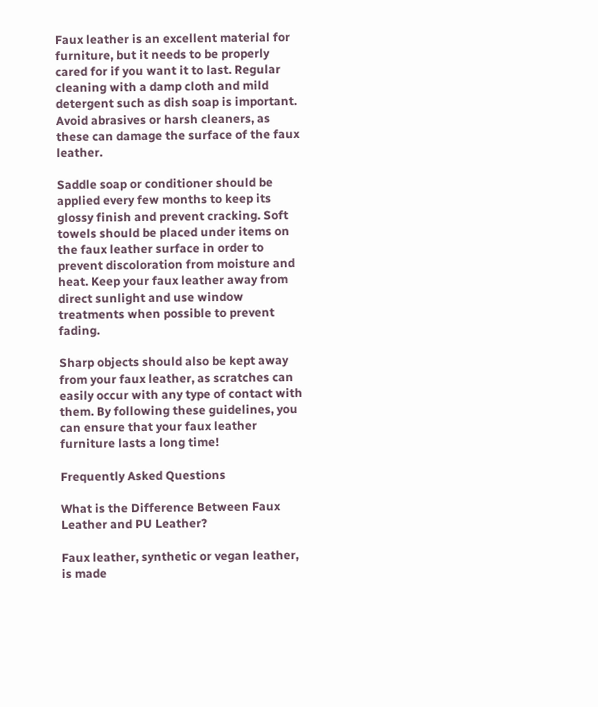Faux leather is an excellent material for furniture, but it needs to be properly cared for if you want it to last. Regular cleaning with a damp cloth and mild detergent such as dish soap is important. Avoid abrasives or harsh cleaners, as these can damage the surface of the faux leather.

Saddle soap or conditioner should be applied every few months to keep its glossy finish and prevent cracking. Soft towels should be placed under items on the faux leather surface in order to prevent discoloration from moisture and heat. Keep your faux leather away from direct sunlight and use window treatments when possible to prevent fading.

Sharp objects should also be kept away from your faux leather, as scratches can easily occur with any type of contact with them. By following these guidelines, you can ensure that your faux leather furniture lasts a long time!

Frequently Asked Questions

What is the Difference Between Faux Leather and PU Leather?

Faux leather, synthetic or vegan leather, is made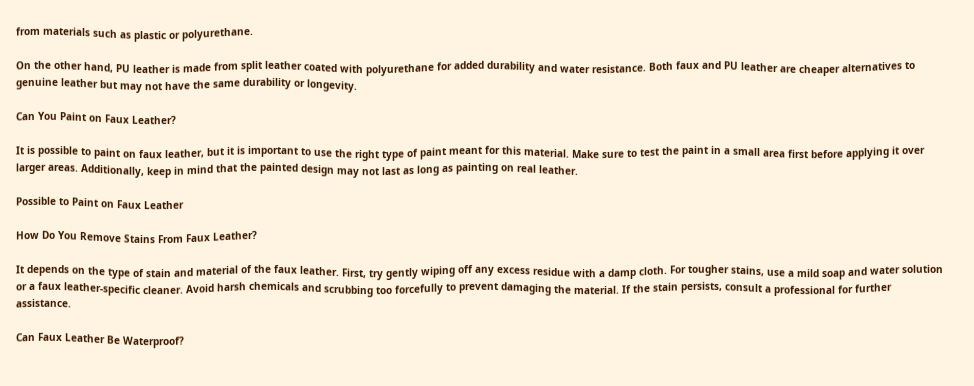from materials such as plastic or polyurethane.

On the other hand, PU leather is made from split leather coated with polyurethane for added durability and water resistance. Both faux and PU leather are cheaper alternatives to genuine leather but may not have the same durability or longevity.

Can You Paint on Faux Leather?

It is possible to paint on faux leather, but it is important to use the right type of paint meant for this material. Make sure to test the paint in a small area first before applying it over larger areas. Additionally, keep in mind that the painted design may not last as long as painting on real leather.

Possible to Paint on Faux Leather

How Do You Remove Stains From Faux Leather?

It depends on the type of stain and material of the faux leather. First, try gently wiping off any excess residue with a damp cloth. For tougher stains, use a mild soap and water solution or a faux leather-specific cleaner. Avoid harsh chemicals and scrubbing too forcefully to prevent damaging the material. If the stain persists, consult a professional for further assistance.

Can Faux Leather Be Waterproof?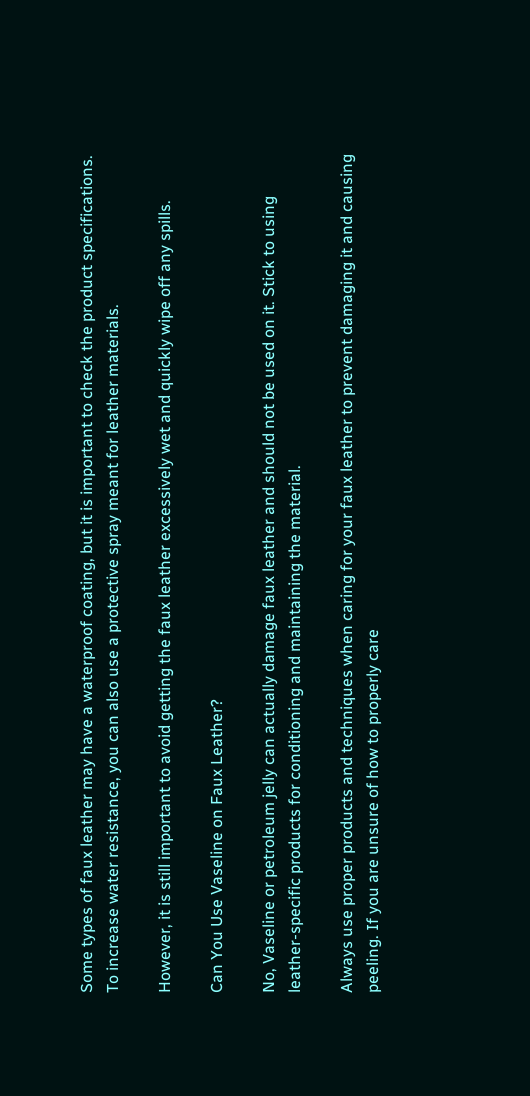Some types of faux leather may have a waterproof coating, but it is important to check the product specifications. To increase water resistance, you can also use a protective spray meant for leather materials.

However, it is still important to avoid getting the faux leather excessively wet and quickly wipe off any spills.

Can You Use Vaseline on Faux Leather?

No, Vaseline or petroleum jelly can actually damage faux leather and should not be used on it. Stick to using leather-specific products for conditioning and maintaining the material.

Always use proper products and techniques when caring for your faux leather to prevent damaging it and causing peeling. If you are unsure of how to properly care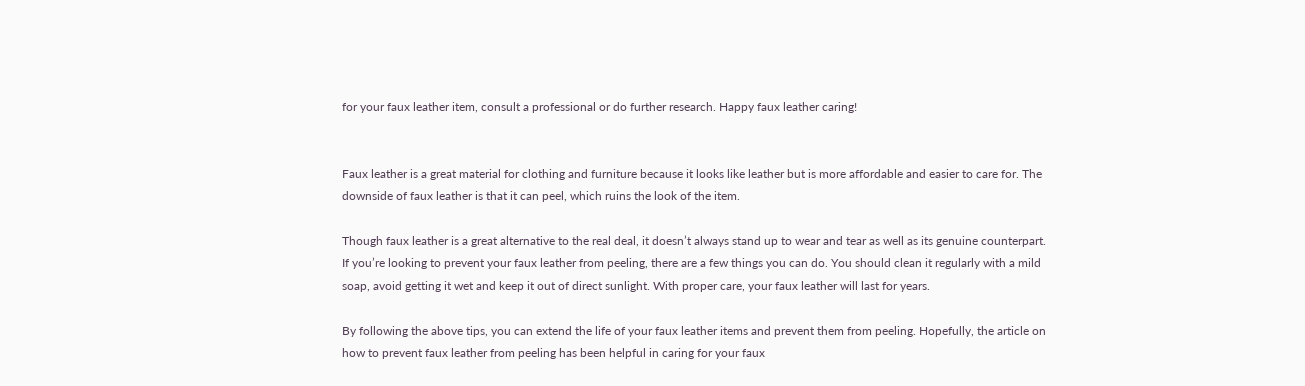for your faux leather item, consult a professional or do further research. Happy faux leather caring!


Faux leather is a great material for clothing and furniture because it looks like leather but is more affordable and easier to care for. The downside of faux leather is that it can peel, which ruins the look of the item.

Though faux leather is a great alternative to the real deal, it doesn’t always stand up to wear and tear as well as its genuine counterpart. If you’re looking to prevent your faux leather from peeling, there are a few things you can do. You should clean it regularly with a mild soap, avoid getting it wet and keep it out of direct sunlight. With proper care, your faux leather will last for years.

By following the above tips, you can extend the life of your faux leather items and prevent them from peeling. Hopefully, the article on how to prevent faux leather from peeling has been helpful in caring for your faux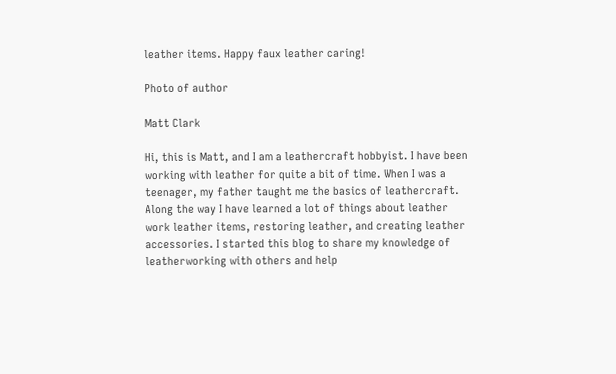leather items. Happy faux leather caring!

Photo of author

Matt Clark

Hi, this is Matt, and I am a leathercraft hobbyist. I have been working with leather for quite a bit of time. When I was a teenager, my father taught me the basics of leathercraft. Along the way I have learned a lot of things about leather work leather items, restoring leather, and creating leather accessories. I started this blog to share my knowledge of leatherworking with others and help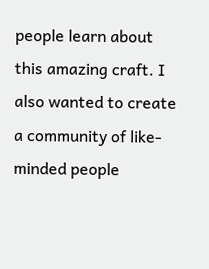people learn about this amazing craft. I also wanted to create a community of like-minded people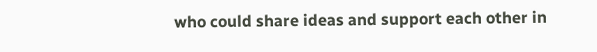who could share ideas and support each other in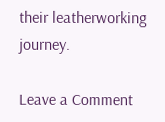their leatherworking journey.

Leave a Comment